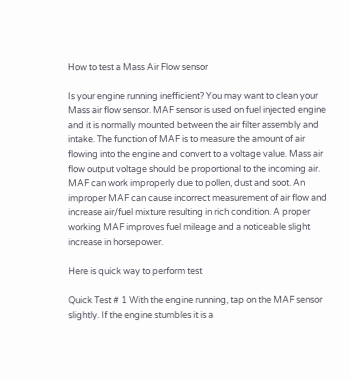How to test a Mass Air Flow sensor

Is your engine running inefficient? You may want to clean your Mass air flow sensor. MAF sensor is used on fuel injected engine and it is normally mounted between the air filter assembly and intake. The function of MAF is to measure the amount of air flowing into the engine and convert to a voltage value. Mass air flow output voltage should be proportional to the incoming air. MAF can work improperly due to pollen, dust and soot. An improper MAF can cause incorrect measurement of air flow and increase air/fuel mixture resulting in rich condition. A proper working MAF improves fuel mileage and a noticeable slight increase in horsepower.

Here is quick way to perform test

Quick Test # 1 With the engine running, tap on the MAF sensor slightly. If the engine stumbles it is a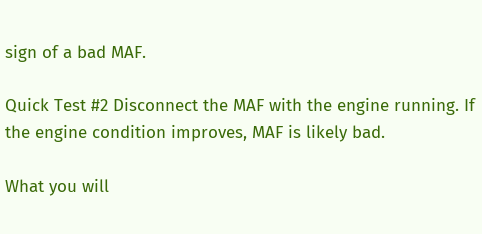sign of a bad MAF.

Quick Test #2 Disconnect the MAF with the engine running. If the engine condition improves, MAF is likely bad.

What you will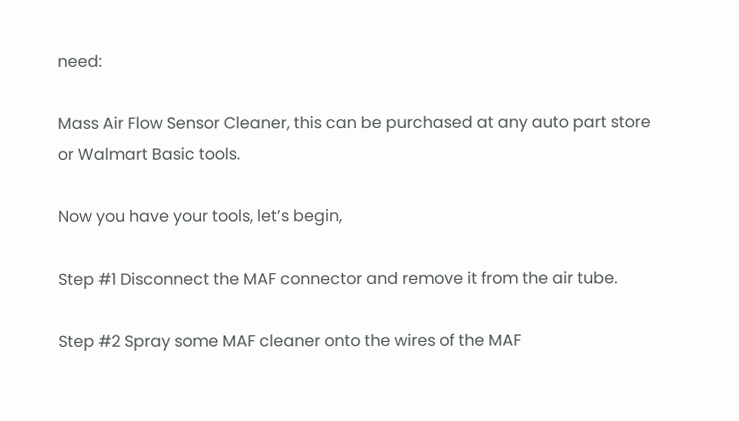need:

Mass Air Flow Sensor Cleaner, this can be purchased at any auto part store or Walmart Basic tools.

Now you have your tools, let’s begin,

Step #1 Disconnect the MAF connector and remove it from the air tube.

Step #2 Spray some MAF cleaner onto the wires of the MAF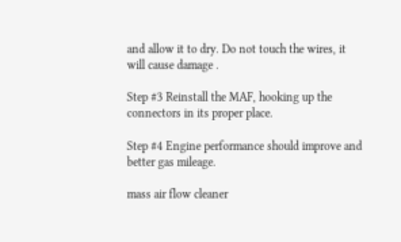and allow it to dry. Do not touch the wires, it will cause damage .

Step #3 Reinstall the MAF, hooking up the connectors in its proper place.

Step #4 Engine performance should improve and better gas mileage.

mass air flow cleaner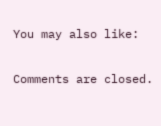You may also like:

Comments are closed.